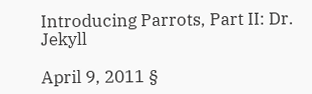Introducing Parrots, Part II: Dr. Jekyll

April 9, 2011 §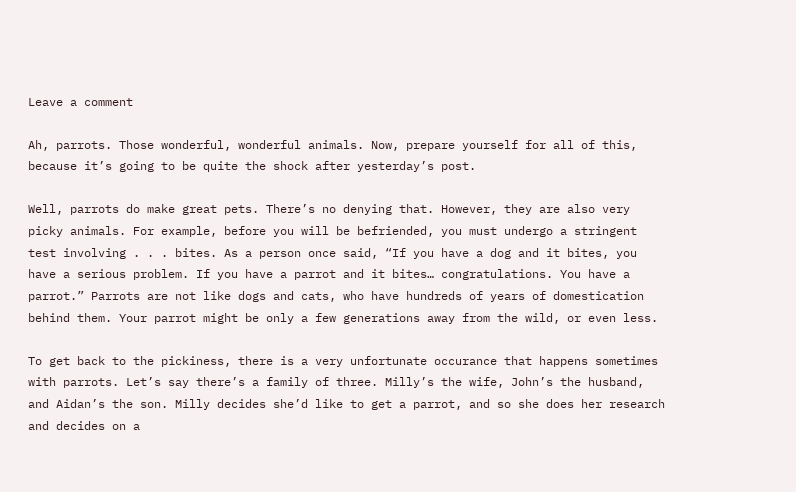Leave a comment

Ah, parrots. Those wonderful, wonderful animals. Now, prepare yourself for all of this, because it’s going to be quite the shock after yesterday’s post.

Well, parrots do make great pets. There’s no denying that. However, they are also very picky animals. For example, before you will be befriended, you must undergo a stringent test involving . . . bites. As a person once said, “If you have a dog and it bites, you have a serious problem. If you have a parrot and it bites… congratulations. You have a parrot.” Parrots are not like dogs and cats, who have hundreds of years of domestication behind them. Your parrot might be only a few generations away from the wild, or even less.

To get back to the pickiness, there is a very unfortunate occurance that happens sometimes with parrots. Let’s say there’s a family of three. Milly’s the wife, John’s the husband, and Aidan’s the son. Milly decides she’d like to get a parrot, and so she does her research and decides on a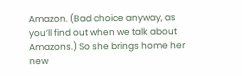Amazon. (Bad choice anyway, as you’ll find out when we talk about Amazons.) So she brings home her new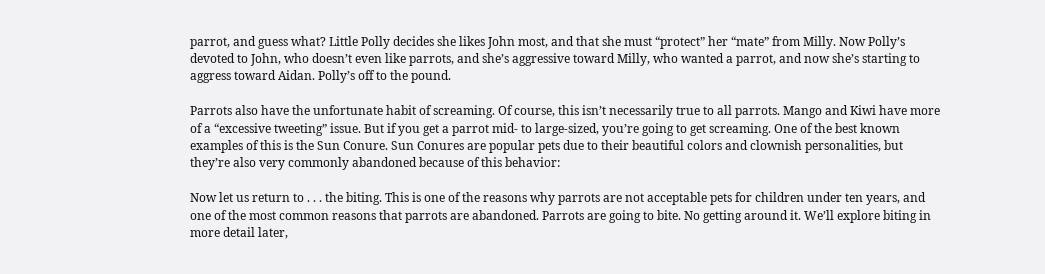parrot, and guess what? Little Polly decides she likes John most, and that she must “protect” her “mate” from Milly. Now Polly’s devoted to John, who doesn’t even like parrots, and she’s aggressive toward Milly, who wanted a parrot, and now she’s starting to aggress toward Aidan. Polly’s off to the pound.

Parrots also have the unfortunate habit of screaming. Of course, this isn’t necessarily true to all parrots. Mango and Kiwi have more of a “excessive tweeting” issue. But if you get a parrot mid- to large-sized, you’re going to get screaming. One of the best known examples of this is the Sun Conure. Sun Conures are popular pets due to their beautiful colors and clownish personalities, but they’re also very commonly abandoned because of this behavior:

Now let us return to . . . the biting. This is one of the reasons why parrots are not acceptable pets for children under ten years, and one of the most common reasons that parrots are abandoned. Parrots are going to bite. No getting around it. We’ll explore biting in more detail later,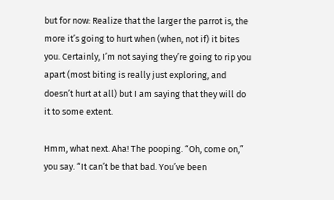but for now: Realize that the larger the parrot is, the more it’s going to hurt when (when, not if) it bites you. Certainly, I’m not saying they’re going to rip you apart (most biting is really just exploring, and doesn’t hurt at all) but I am saying that they will do it to some extent.

Hmm, what next. Aha! The pooping. “Oh, come on,” you say. “It can’t be that bad. You’ve been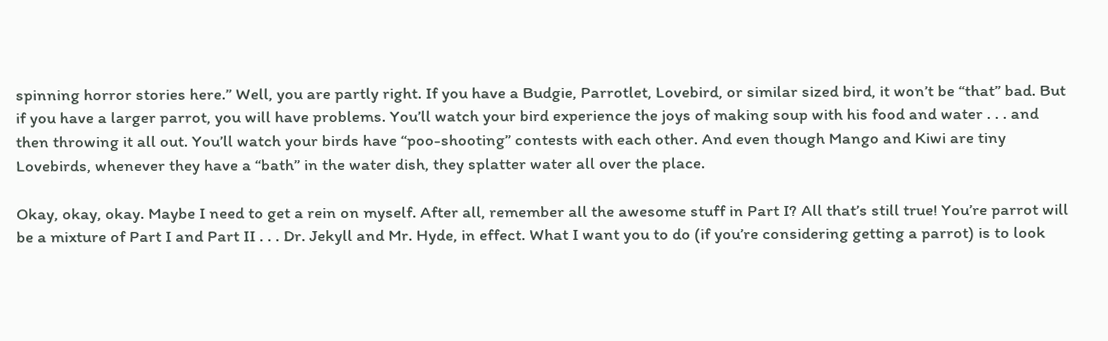spinning horror stories here.” Well, you are partly right. If you have a Budgie, Parrotlet, Lovebird, or similar sized bird, it won’t be “that” bad. But if you have a larger parrot, you will have problems. You’ll watch your bird experience the joys of making soup with his food and water . . . and then throwing it all out. You’ll watch your birds have “poo-shooting” contests with each other. And even though Mango and Kiwi are tiny Lovebirds, whenever they have a “bath” in the water dish, they splatter water all over the place.

Okay, okay, okay. Maybe I need to get a rein on myself. After all, remember all the awesome stuff in Part I? All that’s still true! You’re parrot will be a mixture of Part I and Part II . . . Dr. Jekyll and Mr. Hyde, in effect. What I want you to do (if you’re considering getting a parrot) is to look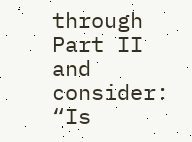through Part II and consider: “Is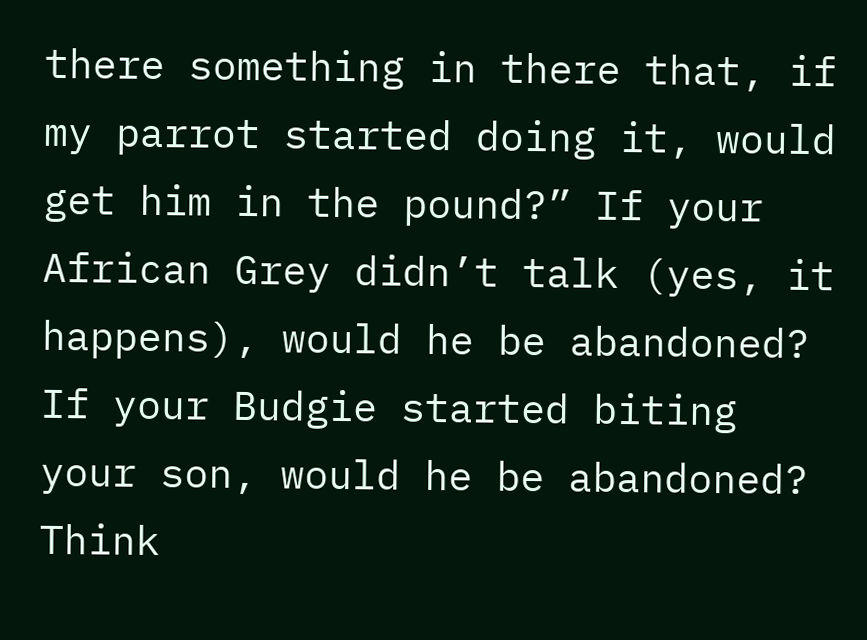there something in there that, if my parrot started doing it, would get him in the pound?” If your African Grey didn’t talk (yes, it happens), would he be abandoned? If your Budgie started biting your son, would he be abandoned? Think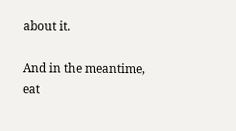about it.

And in the meantime, eat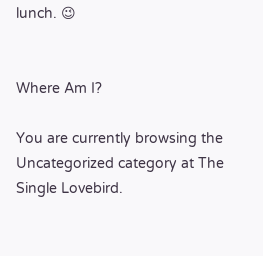lunch. 😉


Where Am I?

You are currently browsing the Uncategorized category at The Single Lovebird.